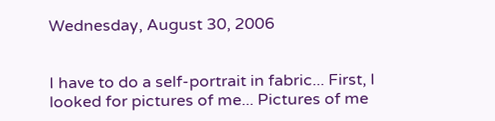Wednesday, August 30, 2006


I have to do a self-portrait in fabric... First, I looked for pictures of me... Pictures of me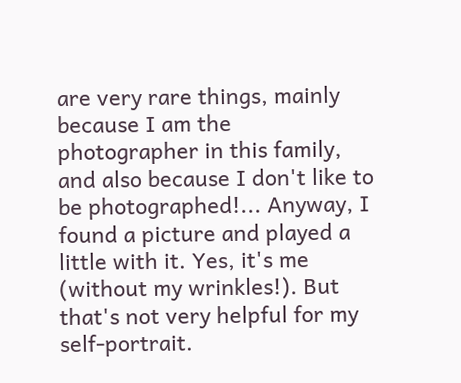are very rare things, mainly because I am the photographer in this family, and also because I don't like to be photographed!... Anyway, I found a picture and played a little with it. Yes, it's me (without my wrinkles!). But that's not very helpful for my self-portrait.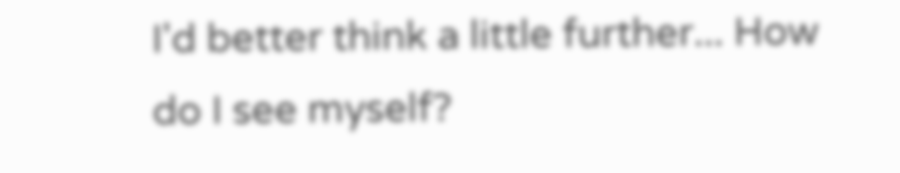I'd better think a little further... How do I see myself?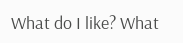What do I like? What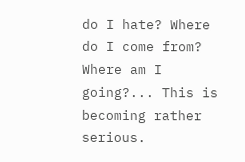do I hate? Where do I come from? Where am I going?... This is becoming rather serious.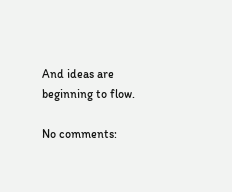And ideas are beginning to flow.

No comments: